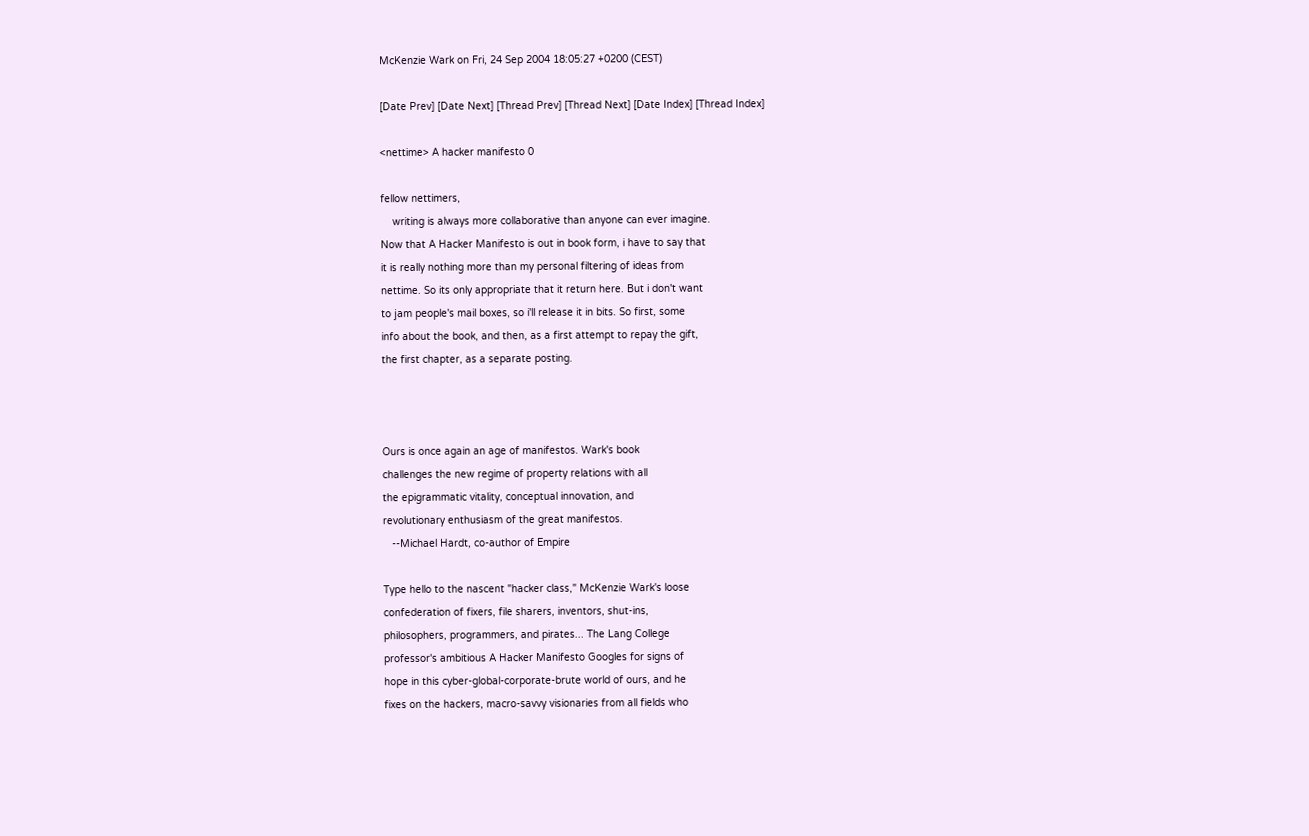McKenzie Wark on Fri, 24 Sep 2004 18:05:27 +0200 (CEST)

[Date Prev] [Date Next] [Thread Prev] [Thread Next] [Date Index] [Thread Index]

<nettime> A hacker manifesto 0

fellow nettimers,
    writing is always more collaborative than anyone can ever imagine.
Now that A Hacker Manifesto is out in book form, i have to say that
it is really nothing more than my personal filtering of ideas from
nettime. So its only appropriate that it return here. But i don't want
to jam people's mail boxes, so i'll release it in bits. So first, some
info about the book, and then, as a first attempt to repay the gift,
the first chapter, as a separate posting.



Ours is once again an age of manifestos. Wark's book
challenges the new regime of property relations with all
the epigrammatic vitality, conceptual innovation, and
revolutionary enthusiasm of the great manifestos.
   --Michael Hardt, co-author of Empire

Type hello to the nascent "hacker class," McKenzie Wark's loose
confederation of fixers, file sharers, inventors, shut-ins,
philosophers, programmers, and pirates... The Lang College
professor's ambitious A Hacker Manifesto Googles for signs of
hope in this cyber-global-corporate-brute world of ours, and he
fixes on the hackers, macro-savvy visionaries from all fields who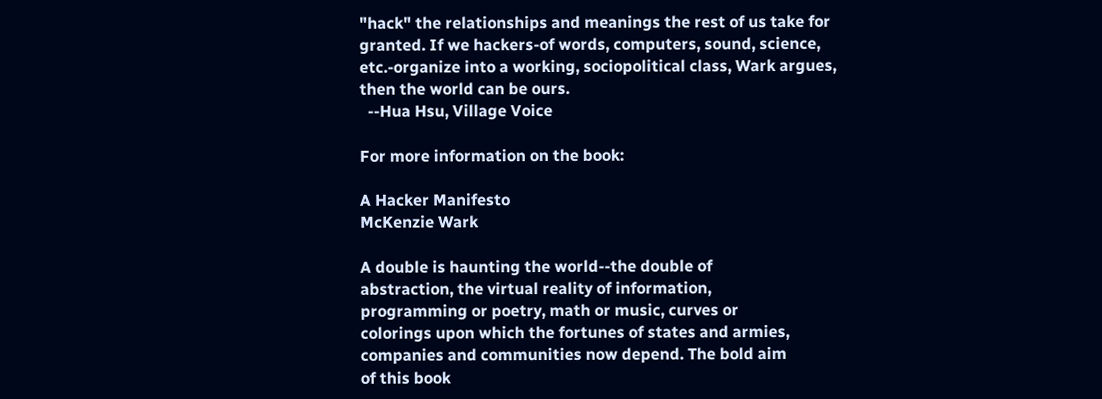"hack" the relationships and meanings the rest of us take for
granted. If we hackers-of words, computers, sound, science,
etc.-organize into a working, sociopolitical class, Wark argues,
then the world can be ours.
  --Hua Hsu, Village Voice

For more information on the book:

A Hacker Manifesto
McKenzie Wark

A double is haunting the world--the double of
abstraction, the virtual reality of information,
programming or poetry, math or music, curves or
colorings upon which the fortunes of states and armies,
companies and communities now depend. The bold aim
of this book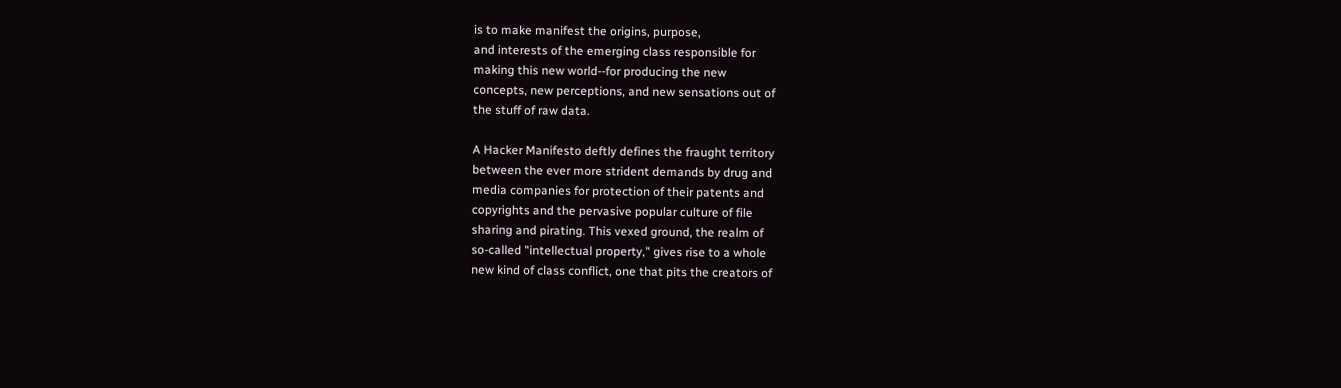is to make manifest the origins, purpose,
and interests of the emerging class responsible for
making this new world--for producing the new
concepts, new perceptions, and new sensations out of
the stuff of raw data.

A Hacker Manifesto deftly defines the fraught territory
between the ever more strident demands by drug and
media companies for protection of their patents and
copyrights and the pervasive popular culture of file
sharing and pirating. This vexed ground, the realm of
so-called "intellectual property," gives rise to a whole
new kind of class conflict, one that pits the creators of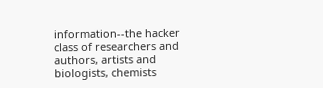information--the hacker class of researchers and
authors, artists and biologists, chemists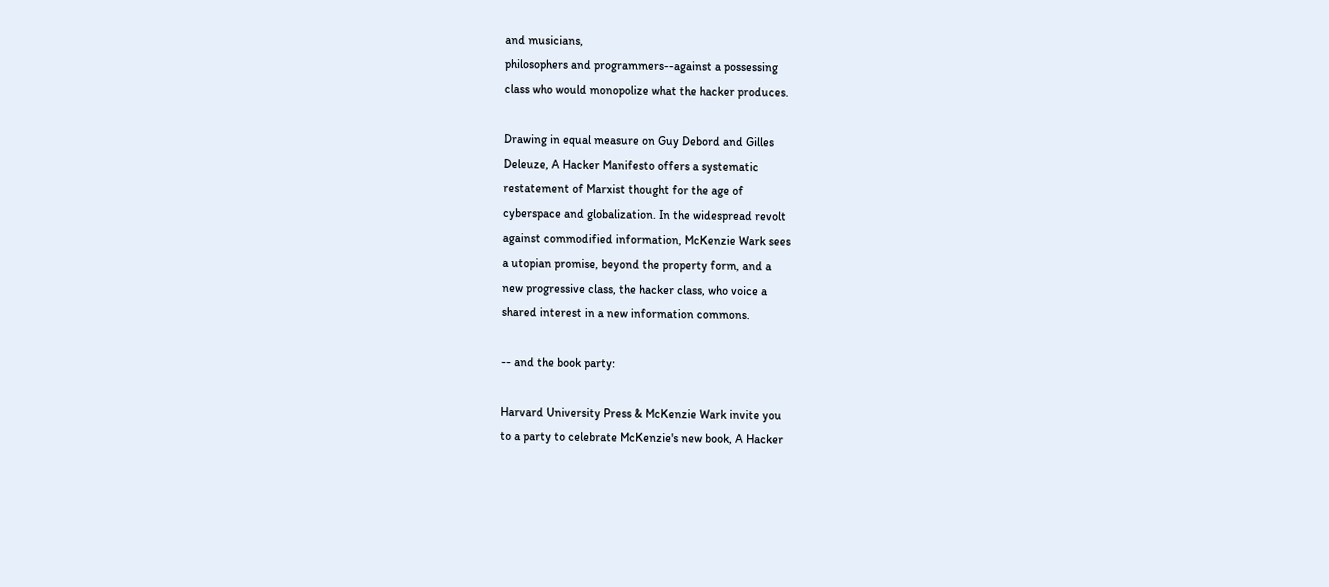and musicians,
philosophers and programmers--against a possessing
class who would monopolize what the hacker produces.

Drawing in equal measure on Guy Debord and Gilles
Deleuze, A Hacker Manifesto offers a systematic
restatement of Marxist thought for the age of
cyberspace and globalization. In the widespread revolt
against commodified information, McKenzie Wark sees
a utopian promise, beyond the property form, and a
new progressive class, the hacker class, who voice a
shared interest in a new information commons.

-- and the book party:

Harvard University Press & McKenzie Wark invite you
to a party to celebrate McKenzie's new book, A Hacker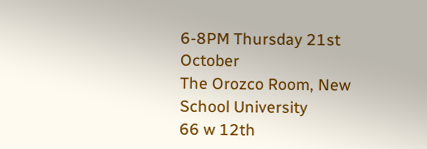6-8PM Thursday 21st October
The Orozco Room, New School University
66 w 12th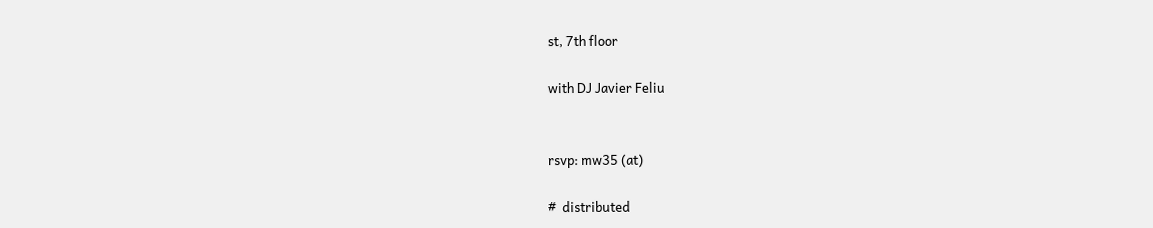st, 7th floor

with DJ Javier Feliu


rsvp: mw35 (at)

#  distributed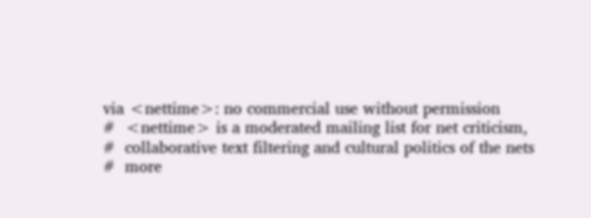via <nettime>: no commercial use without permission
#  <nettime> is a moderated mailing list for net criticism,
#  collaborative text filtering and cultural politics of the nets
#  more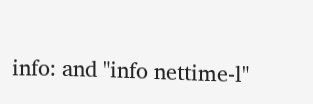info: and "info nettime-l"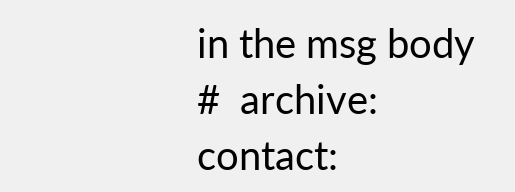in the msg body
#  archive: contact: